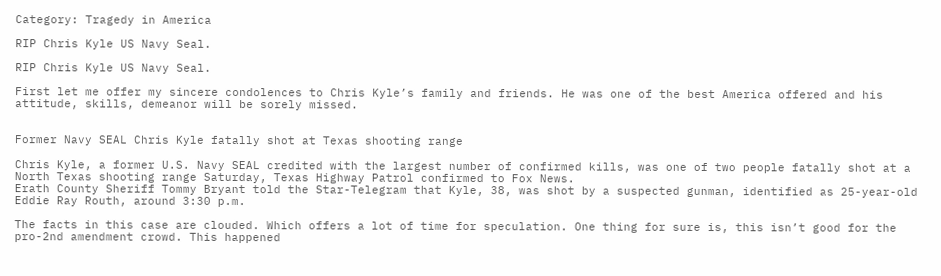Category: Tragedy in America

RIP Chris Kyle US Navy Seal.

RIP Chris Kyle US Navy Seal.

First let me offer my sincere condolences to Chris Kyle’s family and friends. He was one of the best America offered and his attitude, skills, demeanor will be sorely missed.


Former Navy SEAL Chris Kyle fatally shot at Texas shooting range

Chris Kyle, a former U.S. Navy SEAL credited with the largest number of confirmed kills, was one of two people fatally shot at a North Texas shooting range Saturday, Texas Highway Patrol confirmed to Fox News.
Erath County Sheriff Tommy Bryant told the Star-Telegram that Kyle, 38, was shot by a suspected gunman, identified as 25-year-old Eddie Ray Routh, around 3:30 p.m.

The facts in this case are clouded. Which offers a lot of time for speculation. One thing for sure is, this isn’t good for the pro-2nd amendment crowd. This happened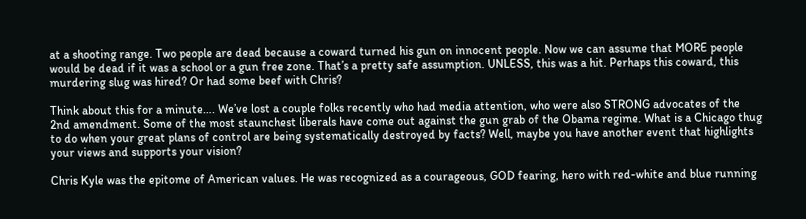at a shooting range. Two people are dead because a coward turned his gun on innocent people. Now we can assume that MORE people would be dead if it was a school or a gun free zone. That’s a pretty safe assumption. UNLESS, this was a hit. Perhaps this coward, this murdering slug was hired? Or had some beef with Chris?

Think about this for a minute…. We’ve lost a couple folks recently who had media attention, who were also STRONG advocates of the 2nd amendment. Some of the most staunchest liberals have come out against the gun grab of the Obama regime. What is a Chicago thug to do when your great plans of control are being systematically destroyed by facts? Well, maybe you have another event that highlights your views and supports your vision?

Chris Kyle was the epitome of American values. He was recognized as a courageous, GOD fearing, hero with red-white and blue running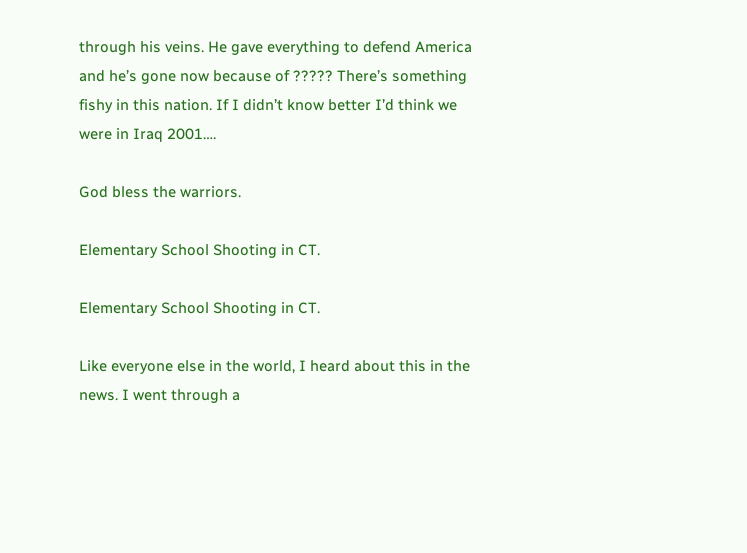through his veins. He gave everything to defend America and he’s gone now because of ????? There’s something fishy in this nation. If I didn’t know better I’d think we were in Iraq 2001….

God bless the warriors.

Elementary School Shooting in CT.

Elementary School Shooting in CT.

Like everyone else in the world, I heard about this in the news. I went through a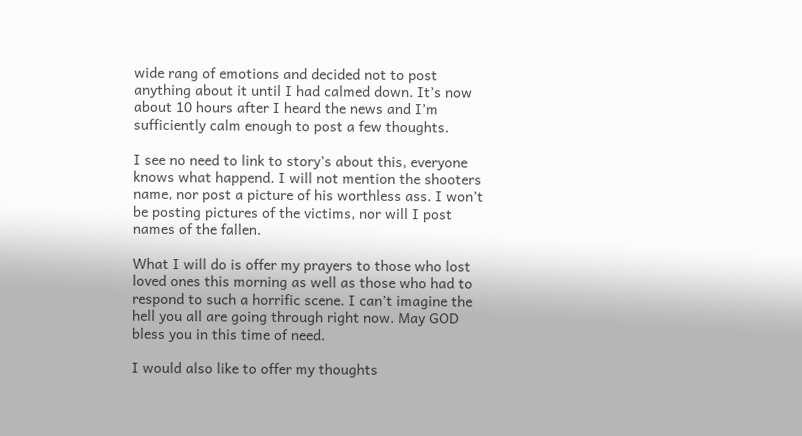wide rang of emotions and decided not to post anything about it until I had calmed down. It’s now about 10 hours after I heard the news and I’m sufficiently calm enough to post a few thoughts.

I see no need to link to story’s about this, everyone knows what happend. I will not mention the shooters name, nor post a picture of his worthless ass. I won’t be posting pictures of the victims, nor will I post names of the fallen.

What I will do is offer my prayers to those who lost loved ones this morning as well as those who had to respond to such a horrific scene. I can’t imagine the hell you all are going through right now. May GOD bless you in this time of need.

I would also like to offer my thoughts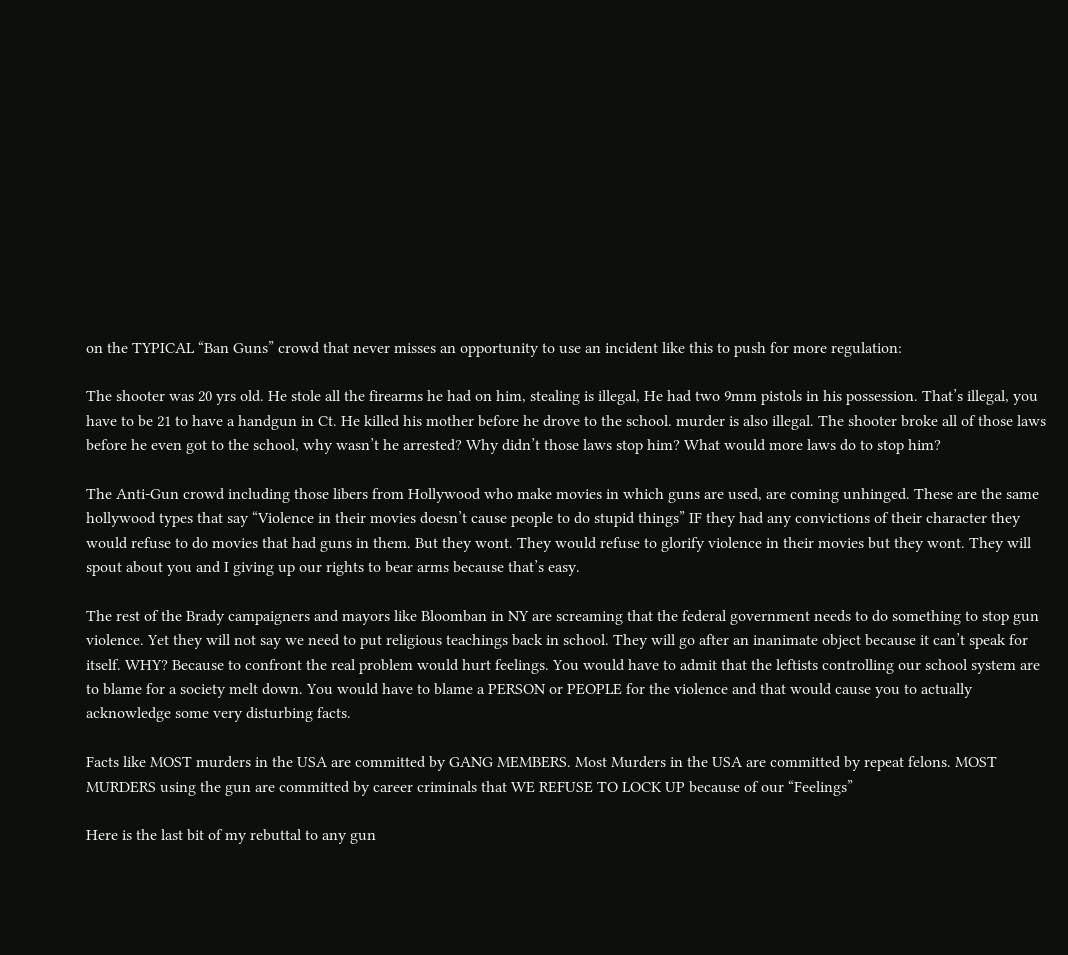on the TYPICAL “Ban Guns” crowd that never misses an opportunity to use an incident like this to push for more regulation:

The shooter was 20 yrs old. He stole all the firearms he had on him, stealing is illegal, He had two 9mm pistols in his possession. That’s illegal, you have to be 21 to have a handgun in Ct. He killed his mother before he drove to the school. murder is also illegal. The shooter broke all of those laws before he even got to the school, why wasn’t he arrested? Why didn’t those laws stop him? What would more laws do to stop him?

The Anti-Gun crowd including those libers from Hollywood who make movies in which guns are used, are coming unhinged. These are the same hollywood types that say “Violence in their movies doesn’t cause people to do stupid things” IF they had any convictions of their character they would refuse to do movies that had guns in them. But they wont. They would refuse to glorify violence in their movies but they wont. They will spout about you and I giving up our rights to bear arms because that’s easy.

The rest of the Brady campaigners and mayors like Bloomban in NY are screaming that the federal government needs to do something to stop gun violence. Yet they will not say we need to put religious teachings back in school. They will go after an inanimate object because it can’t speak for itself. WHY? Because to confront the real problem would hurt feelings. You would have to admit that the leftists controlling our school system are to blame for a society melt down. You would have to blame a PERSON or PEOPLE for the violence and that would cause you to actually acknowledge some very disturbing facts.

Facts like MOST murders in the USA are committed by GANG MEMBERS. Most Murders in the USA are committed by repeat felons. MOST MURDERS using the gun are committed by career criminals that WE REFUSE TO LOCK UP because of our “Feelings”

Here is the last bit of my rebuttal to any gun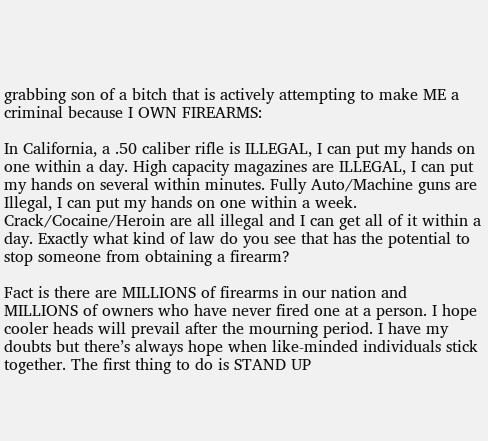grabbing son of a bitch that is actively attempting to make ME a criminal because I OWN FIREARMS:

In California, a .50 caliber rifle is ILLEGAL, I can put my hands on one within a day. High capacity magazines are ILLEGAL, I can put my hands on several within minutes. Fully Auto/Machine guns are Illegal, I can put my hands on one within a week. Crack/Cocaine/Heroin are all illegal and I can get all of it within a day. Exactly what kind of law do you see that has the potential to stop someone from obtaining a firearm?

Fact is there are MILLIONS of firearms in our nation and MILLIONS of owners who have never fired one at a person. I hope cooler heads will prevail after the mourning period. I have my doubts but there’s always hope when like-minded individuals stick together. The first thing to do is STAND UP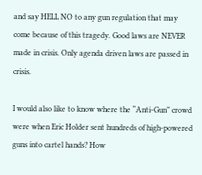and say HELL NO to any gun regulation that may come because of this tragedy. Good laws are NEVER made in crisis. Only agenda driven laws are passed in crisis.

I would also like to know where the “Anti-Gun” crowd were when Eric Holder sent hundreds of high-powered guns into cartel hands? How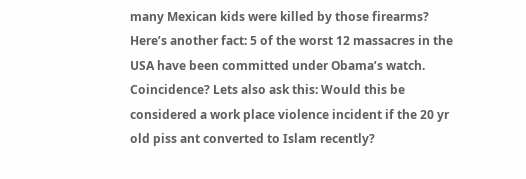many Mexican kids were killed by those firearms? Here’s another fact: 5 of the worst 12 massacres in the USA have been committed under Obama’s watch. Coincidence? Lets also ask this: Would this be considered a work place violence incident if the 20 yr old piss ant converted to Islam recently?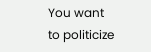You want to politicize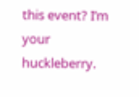this event? I’m your huckleberry.